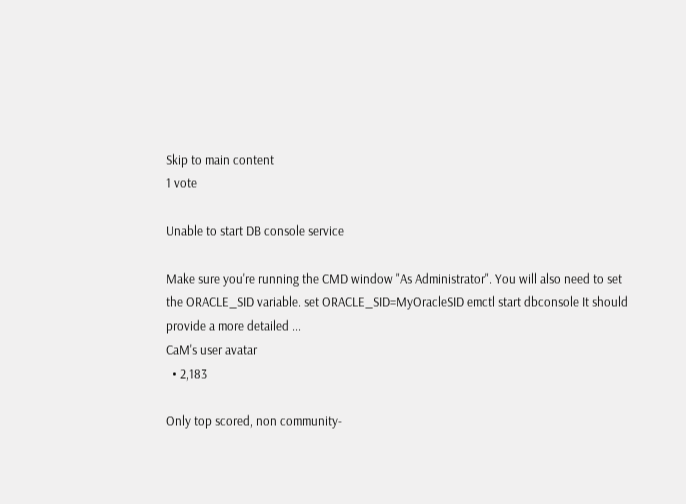Skip to main content
1 vote

Unable to start DB console service

Make sure you're running the CMD window "As Administrator". You will also need to set the ORACLE_SID variable. set ORACLE_SID=MyOracleSID emctl start dbconsole It should provide a more detailed ...
CaM's user avatar
  • 2,183

Only top scored, non community-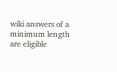wiki answers of a minimum length are eligible